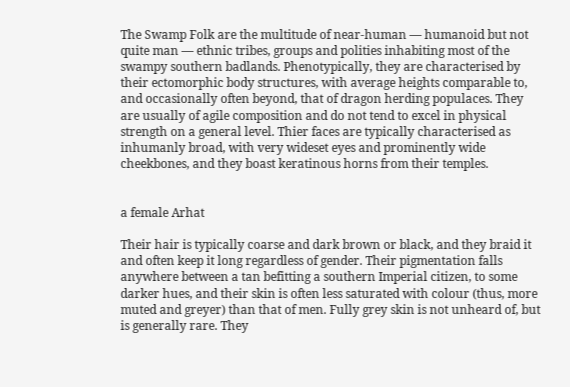The Swamp Folk are the multitude of near-human — humanoid but not quite man — ethnic tribes, groups and polities inhabiting most of the swampy southern badlands. Phenotypically, they are characterised by their ectomorphic body structures, with average heights comparable to, and occasionally often beyond, that of dragon herding populaces. They are usually of agile composition and do not tend to excel in physical strength on a general level. Thier faces are typically characterised as inhumanly broad, with very wideset eyes and prominently wide cheekbones, and they boast keratinous horns from their temples.


a female Arhat

Their hair is typically coarse and dark brown or black, and they braid it and often keep it long regardless of gender. Their pigmentation falls anywhere between a tan befitting a southern Imperial citizen, to some darker hues, and their skin is often less saturated with colour (thus, more muted and greyer) than that of men. Fully grey skin is not unheard of, but is generally rare. They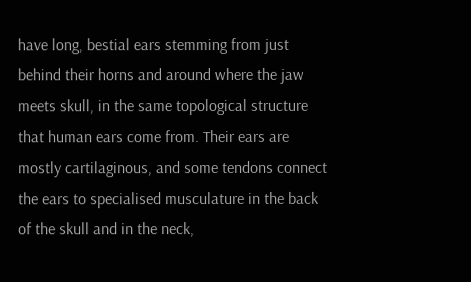have long, bestial ears stemming from just behind their horns and around where the jaw meets skull, in the same topological structure that human ears come from. Their ears are mostly cartilaginous, and some tendons connect the ears to specialised musculature in the back of the skull and in the neck,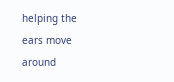helping the ears move around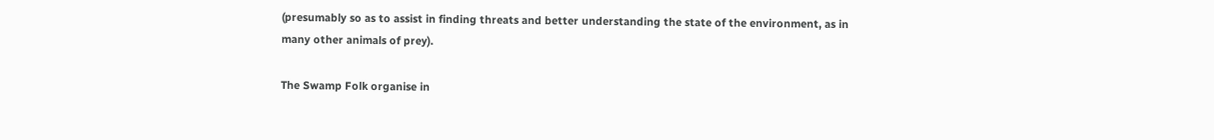(presumably so as to assist in finding threats and better understanding the state of the environment, as in many other animals of prey).

The Swamp Folk organise in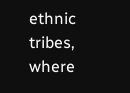ethnic tribes, where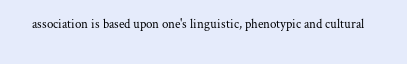association is based upon one's linguistic, phenotypic and cultural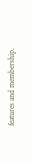features and membership.